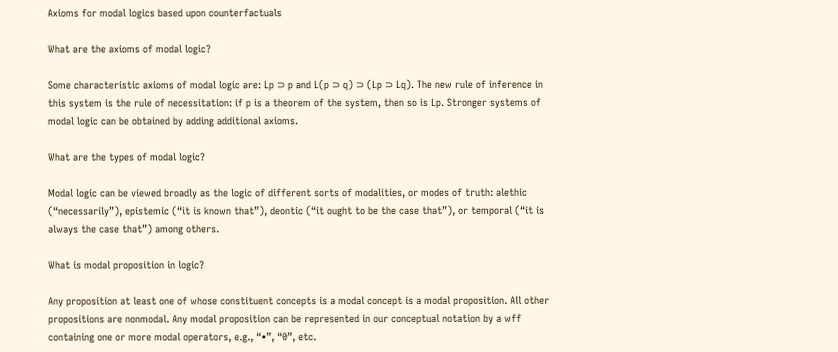Axioms for modal logics based upon counterfactuals

What are the axioms of modal logic?

Some characteristic axioms of modal logic are: Lp ⊃ p and L(p ⊃ q) ⊃ (Lp ⊃ Lq). The new rule of inference in this system is the rule of necessitation: if p is a theorem of the system, then so is Lp. Stronger systems of modal logic can be obtained by adding additional axioms.

What are the types of modal logic?

Modal logic can be viewed broadly as the logic of different sorts of modalities, or modes of truth: alethic (“necessarily”), epistemic (“it is known that”), deontic (“it ought to be the case that”), or temporal (“it is always the case that”) among others.

What is modal proposition in logic?

Any proposition at least one of whose constituent concepts is a modal concept is a modal proposition. All other propositions are nonmodal. Any modal proposition can be represented in our conceptual notation by a wff containing one or more modal operators, e.g., “•”, “0”, etc.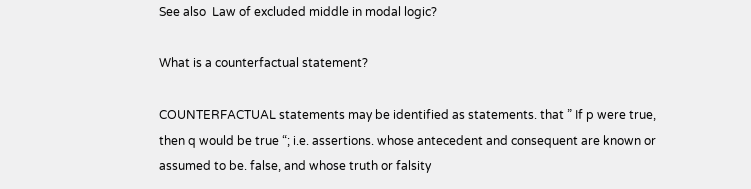See also  Law of excluded middle in modal logic?

What is a counterfactual statement?

COUNTERFACTUAL statements may be identified as statements. that ” If p were true, then q would be true “; i.e. assertions. whose antecedent and consequent are known or assumed to be. false, and whose truth or falsity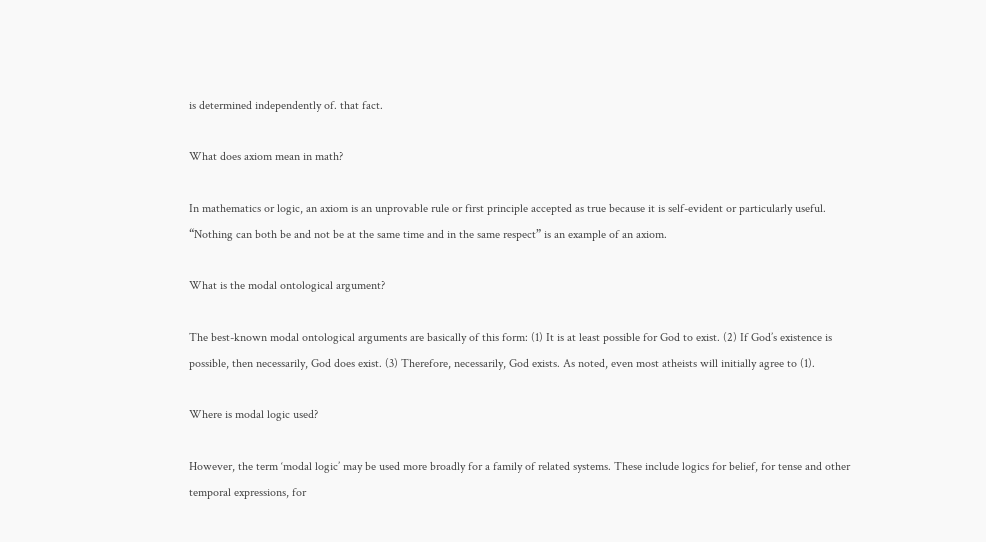is determined independently of. that fact.

What does axiom mean in math?

In mathematics or logic, an axiom is an unprovable rule or first principle accepted as true because it is self-evident or particularly useful. “Nothing can both be and not be at the same time and in the same respect” is an example of an axiom.

What is the modal ontological argument?

The best-known modal ontological arguments are basically of this form: (1) It is at least possible for God to exist. (2) If God’s existence is possible, then necessarily, God does exist. (3) Therefore, necessarily, God exists. As noted, even most atheists will initially agree to (1).

Where is modal logic used?

However, the term ‘modal logic’ may be used more broadly for a family of related systems. These include logics for belief, for tense and other temporal expressions, for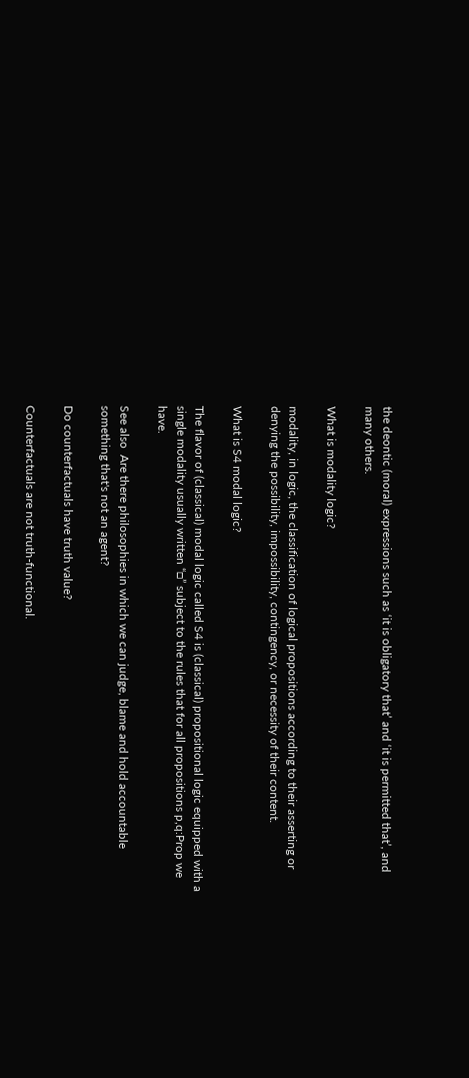the deontic (moral) expressions such as ‘it is obligatory that’ and ‘it is permitted that’, and many others.

What is modality logic?

modality, in logic, the classification of logical propositions according to their asserting or denying the possibility, impossibility, contingency, or necessity of their content.

What is S4 modal logic?

The flavor of (classical) modal logic called S4 is (classical) propositional logic equipped with a single modality usually written “□” subject to the rules that for all propositions p,q:Prop we have.

See also  Are there philosophies in which we can judge, blame and hold accountable something that's not an agent?

Do counterfactuals have truth value?

Counterfactuals are not truth-functional.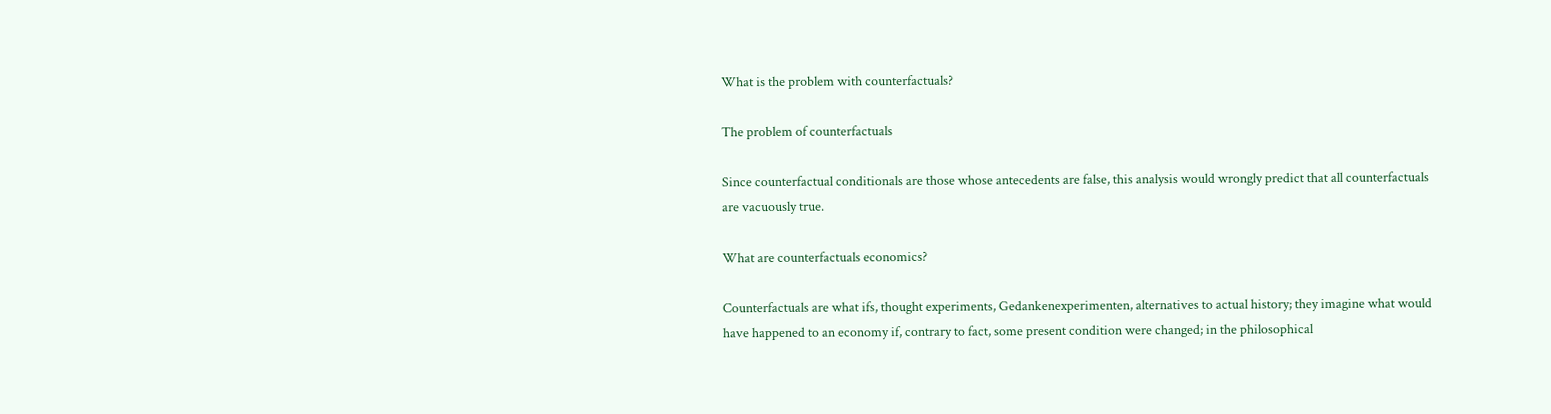What is the problem with counterfactuals?

The problem of counterfactuals

Since counterfactual conditionals are those whose antecedents are false, this analysis would wrongly predict that all counterfactuals are vacuously true.

What are counterfactuals economics?

Counterfactuals are what ifs, thought experiments, Gedankenexperimenten, alternatives to actual history; they imagine what would have happened to an economy if, contrary to fact, some present condition were changed; in the philosophical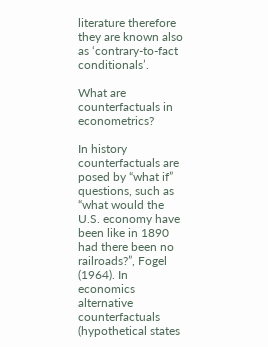literature therefore they are known also as ‘contrary-to-fact conditionals’.

What are counterfactuals in econometrics?

In history counterfactuals are posed by “what if” questions, such as “what would the U.S. economy have been like in 1890 had there been no railroads?”, Fogel (1964). In economics alternative counterfactuals (hypothetical states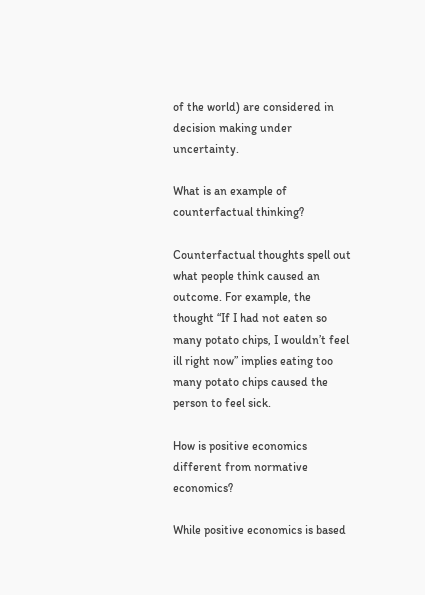of the world) are considered in decision making under uncertainty.

What is an example of counterfactual thinking?

Counterfactual thoughts spell out what people think caused an outcome. For example, the thought “If I had not eaten so many potato chips, I wouldn’t feel ill right now” implies eating too many potato chips caused the person to feel sick.

How is positive economics different from normative economics?

While positive economics is based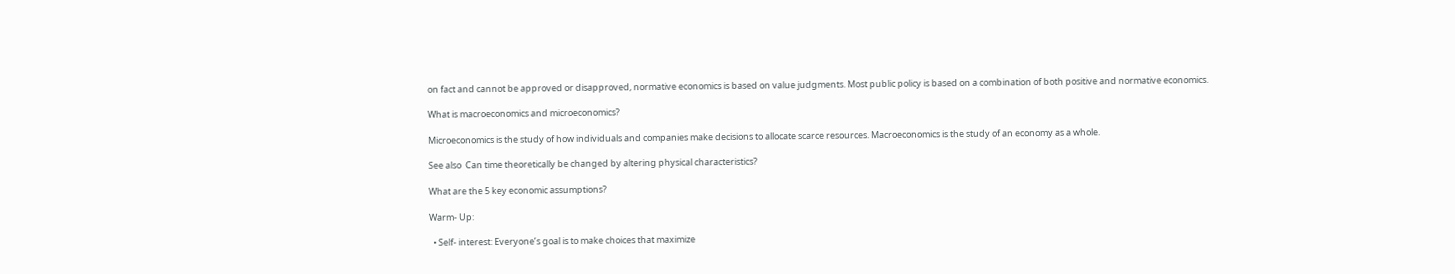on fact and cannot be approved or disapproved, normative economics is based on value judgments. Most public policy is based on a combination of both positive and normative economics.

What is macroeconomics and microeconomics?

Microeconomics is the study of how individuals and companies make decisions to allocate scarce resources. Macroeconomics is the study of an economy as a whole.

See also  Can time theoretically be changed by altering physical characteristics?

What are the 5 key economic assumptions?

Warm- Up:

  • Self- interest: Everyone’s goal is to make choices that maximize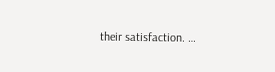their satisfaction. …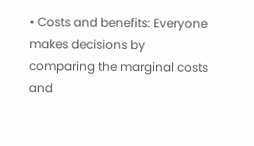• Costs and benefits: Everyone makes decisions by comparing the marginal costs and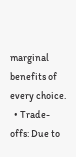marginal benefits of every choice.
  • Trade- offs: Due to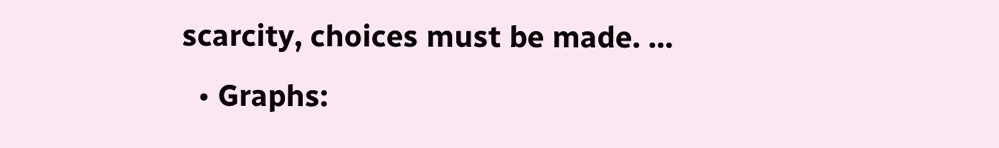scarcity, choices must be made. …
  • Graphs: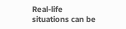Real-life situations can be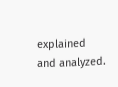explained and analyzed.